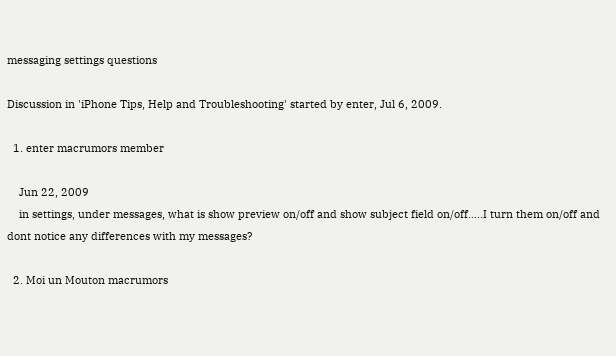messaging settings questions

Discussion in 'iPhone Tips, Help and Troubleshooting' started by enter, Jul 6, 2009.

  1. enter macrumors member

    Jun 22, 2009
    in settings, under messages, what is show preview on/off and show subject field on/off.....I turn them on/off and dont notice any differences with my messages?

  2. Moi un Mouton macrumors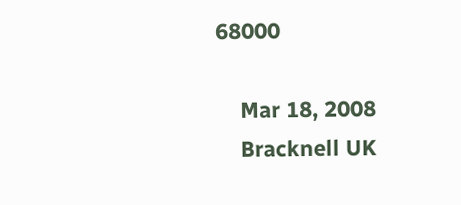68000

    Mar 18, 2008
    Bracknell UK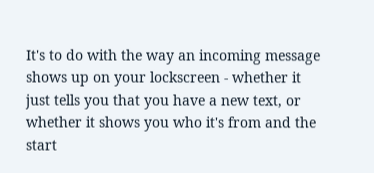It's to do with the way an incoming message shows up on your lockscreen - whether it just tells you that you have a new text, or whether it shows you who it's from and the start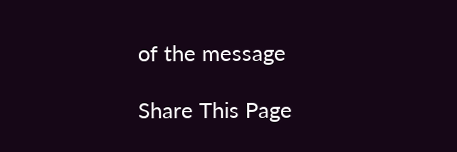of the message

Share This Page